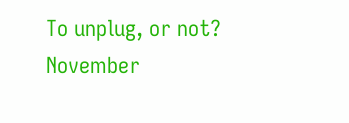To unplug, or not?
November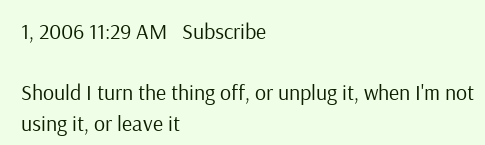1, 2006 11:29 AM   Subscribe

Should I turn the thing off, or unplug it, when I'm not using it, or leave it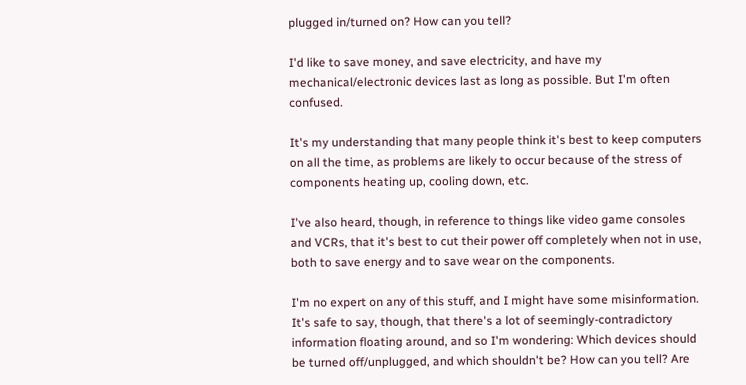plugged in/turned on? How can you tell?

I'd like to save money, and save electricity, and have my mechanical/electronic devices last as long as possible. But I'm often confused.

It's my understanding that many people think it's best to keep computers on all the time, as problems are likely to occur because of the stress of components heating up, cooling down, etc.

I've also heard, though, in reference to things like video game consoles and VCRs, that it's best to cut their power off completely when not in use, both to save energy and to save wear on the components.

I'm no expert on any of this stuff, and I might have some misinformation. It's safe to say, though, that there's a lot of seemingly-contradictory information floating around, and so I'm wondering: Which devices should be turned off/unplugged, and which shouldn't be? How can you tell? Are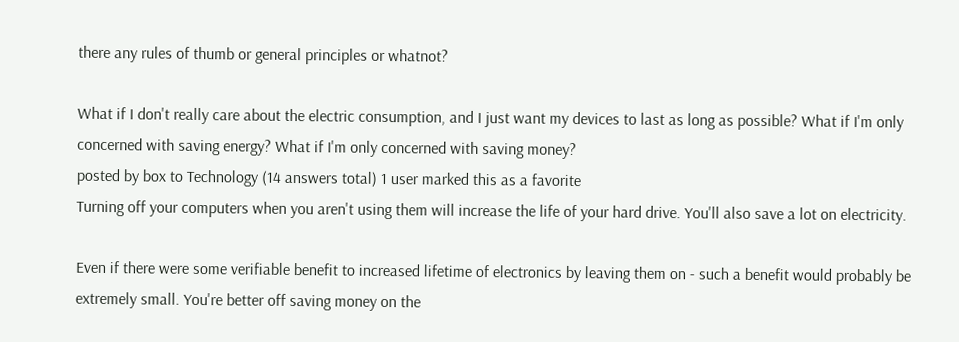there any rules of thumb or general principles or whatnot?

What if I don't really care about the electric consumption, and I just want my devices to last as long as possible? What if I'm only concerned with saving energy? What if I'm only concerned with saving money?
posted by box to Technology (14 answers total) 1 user marked this as a favorite
Turning off your computers when you aren't using them will increase the life of your hard drive. You'll also save a lot on electricity.

Even if there were some verifiable benefit to increased lifetime of electronics by leaving them on - such a benefit would probably be extremely small. You're better off saving money on the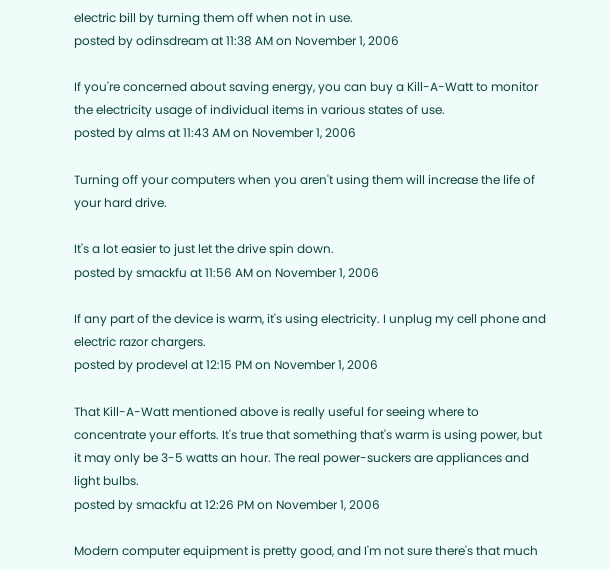electric bill by turning them off when not in use.
posted by odinsdream at 11:38 AM on November 1, 2006

If you're concerned about saving energy, you can buy a Kill-A-Watt to monitor the electricity usage of individual items in various states of use.
posted by alms at 11:43 AM on November 1, 2006

Turning off your computers when you aren't using them will increase the life of your hard drive.

It's a lot easier to just let the drive spin down.
posted by smackfu at 11:56 AM on November 1, 2006

If any part of the device is warm, it's using electricity. I unplug my cell phone and electric razor chargers.
posted by prodevel at 12:15 PM on November 1, 2006

That Kill-A-Watt mentioned above is really useful for seeing where to concentrate your efforts. It's true that something that's warm is using power, but it may only be 3-5 watts an hour. The real power-suckers are appliances and light bulbs.
posted by smackfu at 12:26 PM on November 1, 2006

Modern computer equipment is pretty good, and I'm not sure there's that much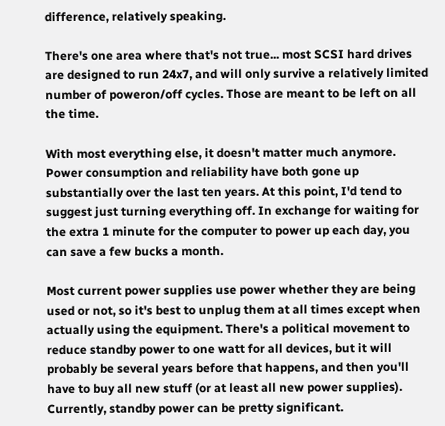difference, relatively speaking.

There's one area where that's not true... most SCSI hard drives are designed to run 24x7, and will only survive a relatively limited number of poweron/off cycles. Those are meant to be left on all the time.

With most everything else, it doesn't matter much anymore. Power consumption and reliability have both gone up substantially over the last ten years. At this point, I'd tend to suggest just turning everything off. In exchange for waiting for the extra 1 minute for the computer to power up each day, you can save a few bucks a month.

Most current power supplies use power whether they are being used or not, so it's best to unplug them at all times except when actually using the equipment. There's a political movement to reduce standby power to one watt for all devices, but it will probably be several years before that happens, and then you'll have to buy all new stuff (or at least all new power supplies). Currently, standby power can be pretty significant.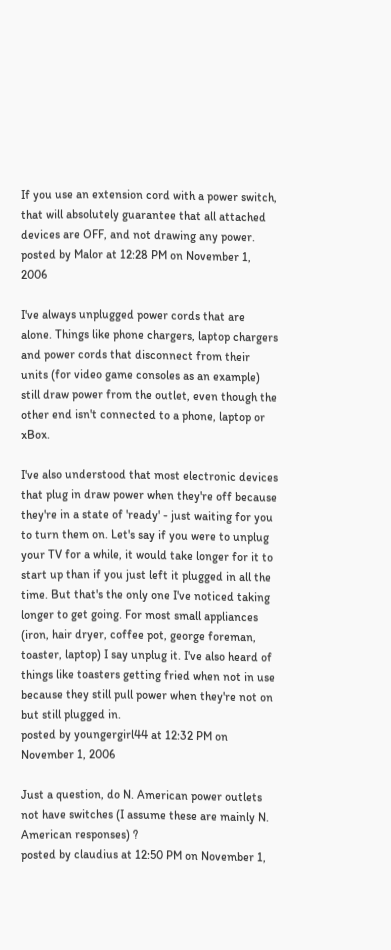If you use an extension cord with a power switch, that will absolutely guarantee that all attached devices are OFF, and not drawing any power.
posted by Malor at 12:28 PM on November 1, 2006

I've always unplugged power cords that are alone. Things like phone chargers, laptop chargers and power cords that disconnect from their units (for video game consoles as an example) still draw power from the outlet, even though the other end isn't connected to a phone, laptop or xBox.

I've also understood that most electronic devices that plug in draw power when they're off because they're in a state of 'ready' - just waiting for you to turn them on. Let's say if you were to unplug your TV for a while, it would take longer for it to start up than if you just left it plugged in all the time. But that's the only one I've noticed taking longer to get going. For most small appliances (iron, hair dryer, coffee pot, george foreman, toaster, laptop) I say unplug it. I've also heard of things like toasters getting fried when not in use because they still pull power when they're not on but still plugged in.
posted by youngergirl44 at 12:32 PM on November 1, 2006

Just a question, do N. American power outlets not have switches (I assume these are mainly N. American responses) ?
posted by claudius at 12:50 PM on November 1,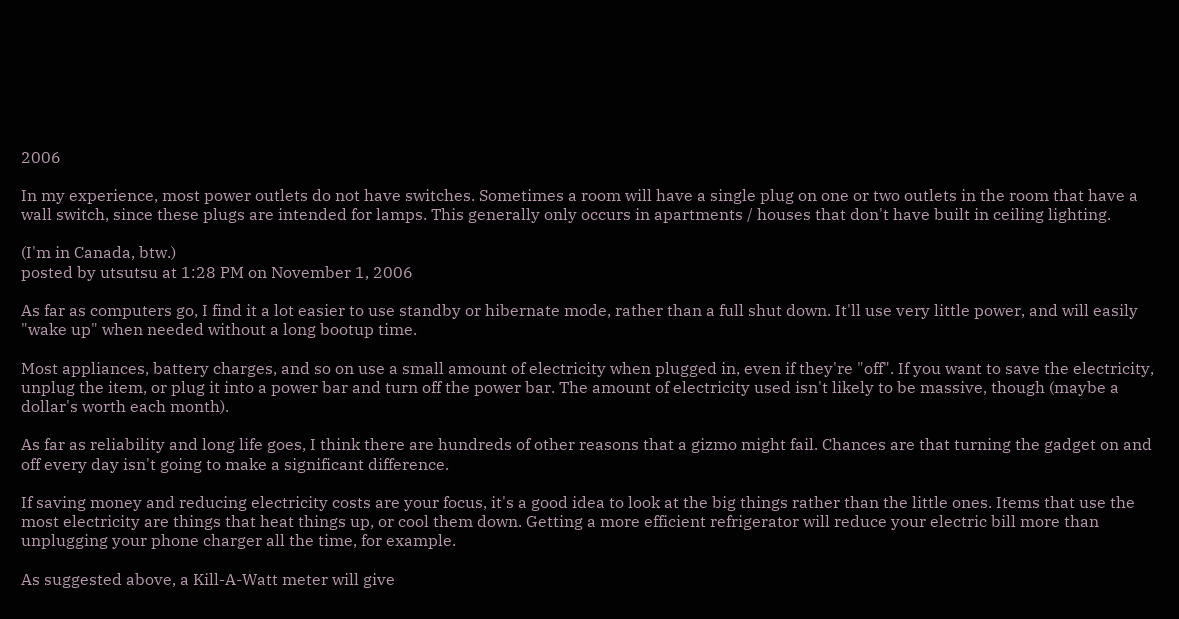2006

In my experience, most power outlets do not have switches. Sometimes a room will have a single plug on one or two outlets in the room that have a wall switch, since these plugs are intended for lamps. This generally only occurs in apartments / houses that don't have built in ceiling lighting.

(I'm in Canada, btw.)
posted by utsutsu at 1:28 PM on November 1, 2006

As far as computers go, I find it a lot easier to use standby or hibernate mode, rather than a full shut down. It'll use very little power, and will easily "wake up" when needed without a long bootup time.

Most appliances, battery charges, and so on use a small amount of electricity when plugged in, even if they're "off". If you want to save the electricity, unplug the item, or plug it into a power bar and turn off the power bar. The amount of electricity used isn't likely to be massive, though (maybe a dollar's worth each month).

As far as reliability and long life goes, I think there are hundreds of other reasons that a gizmo might fail. Chances are that turning the gadget on and off every day isn't going to make a significant difference.

If saving money and reducing electricity costs are your focus, it's a good idea to look at the big things rather than the little ones. Items that use the most electricity are things that heat things up, or cool them down. Getting a more efficient refrigerator will reduce your electric bill more than unplugging your phone charger all the time, for example.

As suggested above, a Kill-A-Watt meter will give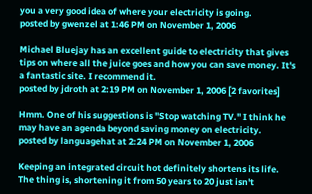you a very good idea of where your electricity is going.
posted by gwenzel at 1:46 PM on November 1, 2006

Michael Bluejay has an excellent guide to electricity that gives tips on where all the juice goes and how you can save money. It's a fantastic site. I recommend it.
posted by jdroth at 2:19 PM on November 1, 2006 [2 favorites]

Hmm. One of his suggestions is "Stop watching TV." I think he may have an agenda beyond saving money on electricity.
posted by languagehat at 2:24 PM on November 1, 2006

Keeping an integrated circuit hot definitely shortens its life. The thing is, shortening it from 50 years to 20 just isn't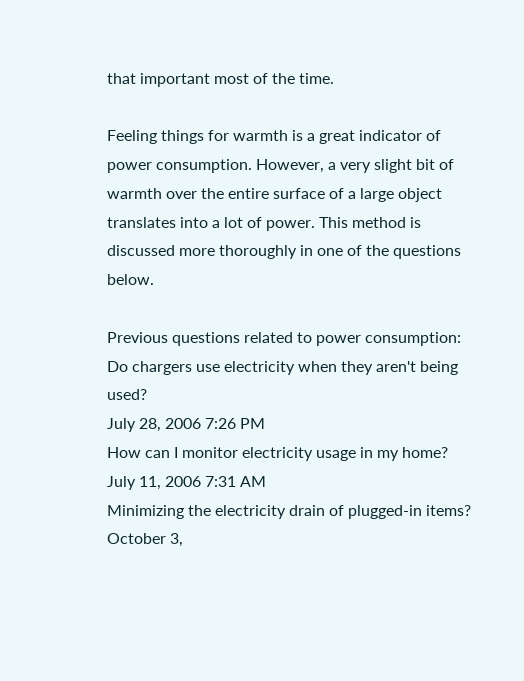that important most of the time.

Feeling things for warmth is a great indicator of power consumption. However, a very slight bit of warmth over the entire surface of a large object translates into a lot of power. This method is discussed more thoroughly in one of the questions below.

Previous questions related to power consumption:
Do chargers use electricity when they aren't being used?
July 28, 2006 7:26 PM
How can I monitor electricity usage in my home?
July 11, 2006 7:31 AM
Minimizing the electricity drain of plugged-in items?
October 3,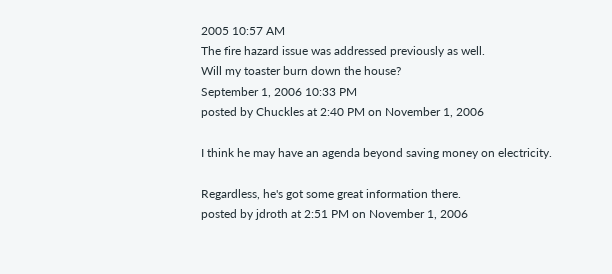2005 10:57 AM
The fire hazard issue was addressed previously as well.
Will my toaster burn down the house?
September 1, 2006 10:33 PM
posted by Chuckles at 2:40 PM on November 1, 2006

I think he may have an agenda beyond saving money on electricity.

Regardless, he's got some great information there.
posted by jdroth at 2:51 PM on November 1, 2006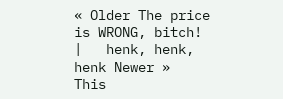« Older The price is WRONG, bitch!   |   henk, henk, henk Newer »
This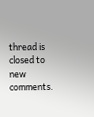thread is closed to new comments.